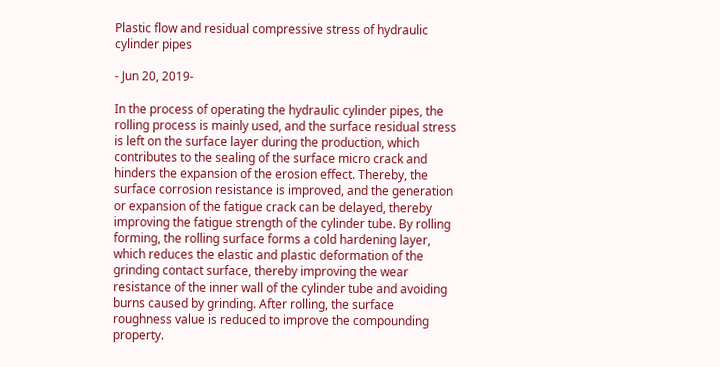Plastic flow and residual compressive stress of hydraulic cylinder pipes

- Jun 20, 2019-

In the process of operating the hydraulic cylinder pipes, the rolling process is mainly used, and the surface residual stress is left on the surface layer during the production, which contributes to the sealing of the surface micro crack and hinders the expansion of the erosion effect. Thereby, the surface corrosion resistance is improved, and the generation or expansion of the fatigue crack can be delayed, thereby improving the fatigue strength of the cylinder tube. By rolling forming, the rolling surface forms a cold hardening layer, which reduces the elastic and plastic deformation of the grinding contact surface, thereby improving the wear resistance of the inner wall of the cylinder tube and avoiding burns caused by grinding. After rolling, the surface roughness value is reduced to improve the compounding property.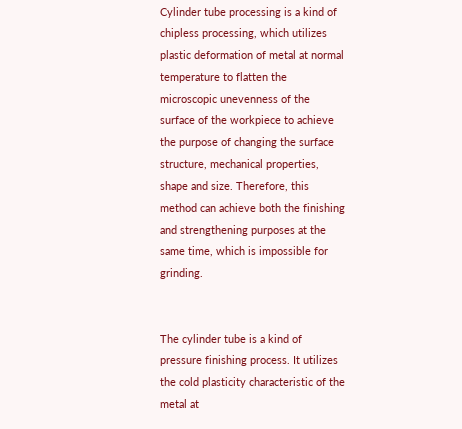Cylinder tube processing is a kind of chipless processing, which utilizes plastic deformation of metal at normal temperature to flatten the microscopic unevenness of the surface of the workpiece to achieve the purpose of changing the surface structure, mechanical properties, shape and size. Therefore, this method can achieve both the finishing and strengthening purposes at the same time, which is impossible for grinding.


The cylinder tube is a kind of pressure finishing process. It utilizes the cold plasticity characteristic of the metal at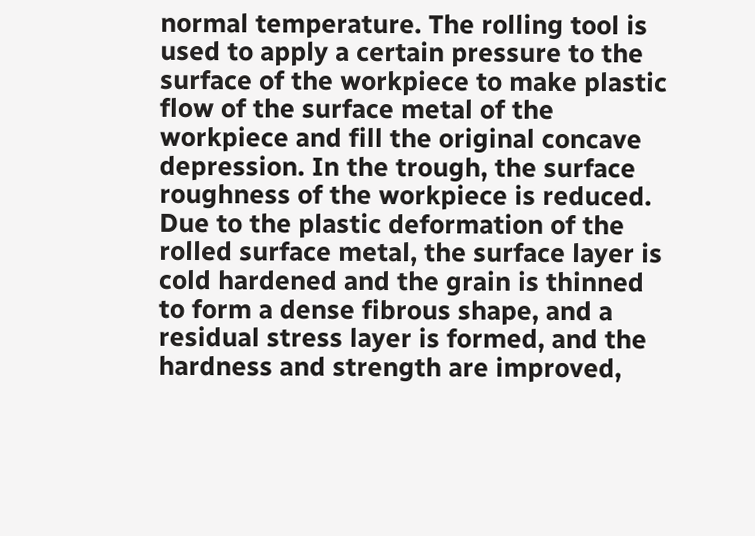normal temperature. The rolling tool is used to apply a certain pressure to the surface of the workpiece to make plastic flow of the surface metal of the workpiece and fill the original concave depression. In the trough, the surface roughness of the workpiece is reduced. Due to the plastic deformation of the rolled surface metal, the surface layer is cold hardened and the grain is thinned to form a dense fibrous shape, and a residual stress layer is formed, and the hardness and strength are improved,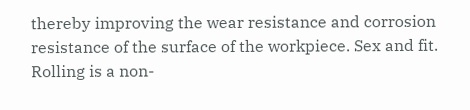thereby improving the wear resistance and corrosion resistance of the surface of the workpiece. Sex and fit. Rolling is a non-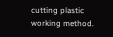cutting plastic working method.